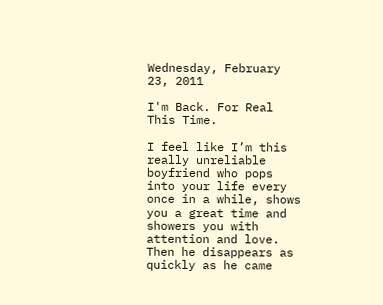Wednesday, February 23, 2011

I'm Back. For Real This Time.

I feel like I’m this really unreliable boyfriend who pops into your life every once in a while, shows you a great time and showers you with attention and love. Then he disappears as quickly as he came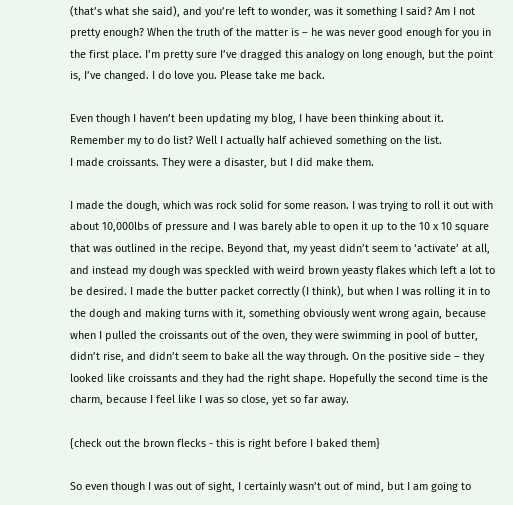(that’s what she said), and you’re left to wonder, was it something I said? Am I not pretty enough? When the truth of the matter is – he was never good enough for you in the first place. I’m pretty sure I’ve dragged this analogy on long enough, but the point is, I’ve changed. I do love you. Please take me back.

Even though I haven’t been updating my blog, I have been thinking about it. Remember my to do list? Well I actually half achieved something on the list.
I made croissants. They were a disaster, but I did make them.

I made the dough, which was rock solid for some reason. I was trying to roll it out with about 10,000lbs of pressure and I was barely able to open it up to the 10 x 10 square that was outlined in the recipe. Beyond that, my yeast didn’t seem to ‘activate’ at all, and instead my dough was speckled with weird brown yeasty flakes which left a lot to be desired. I made the butter packet correctly (I think), but when I was rolling it in to the dough and making turns with it, something obviously went wrong again, because when I pulled the croissants out of the oven, they were swimming in pool of butter, didn’t rise, and didn’t seem to bake all the way through. On the positive side – they looked like croissants and they had the right shape. Hopefully the second time is the charm, because I feel like I was so close, yet so far away.

{check out the brown flecks - this is right before I baked them}

So even though I was out of sight, I certainly wasn’t out of mind, but I am going to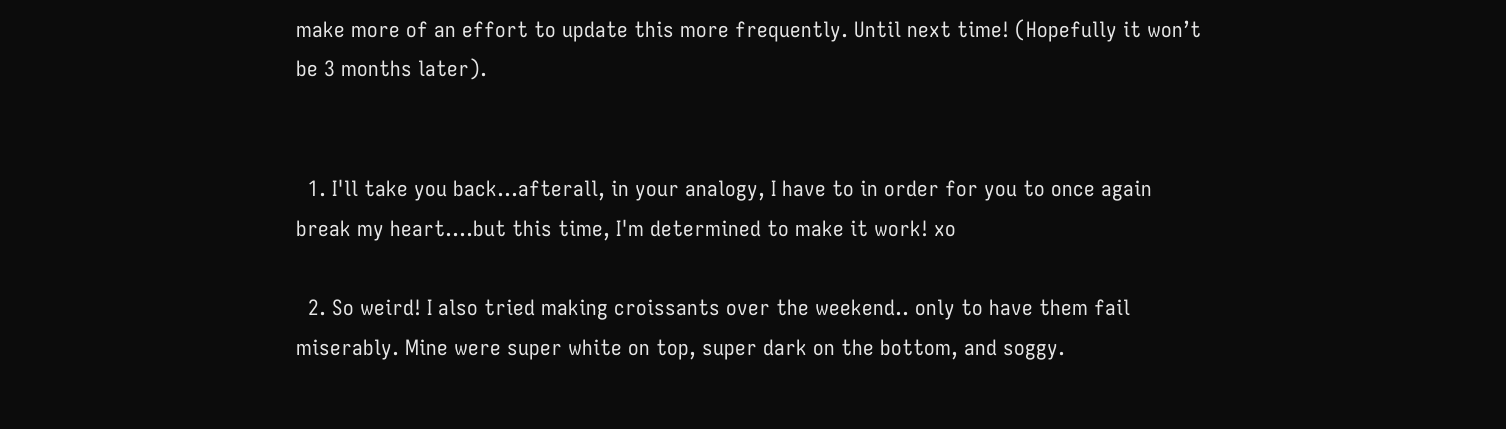make more of an effort to update this more frequently. Until next time! (Hopefully it won’t be 3 months later).


  1. I'll take you back...afterall, in your analogy, I have to in order for you to once again break my heart....but this time, I'm determined to make it work! xo

  2. So weird! I also tried making croissants over the weekend.. only to have them fail miserably. Mine were super white on top, super dark on the bottom, and soggy.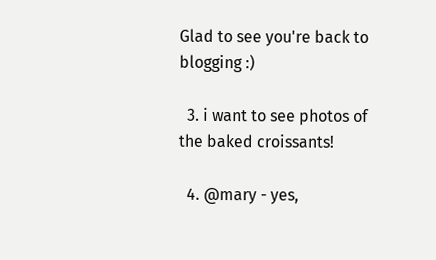Glad to see you're back to blogging :)

  3. i want to see photos of the baked croissants!

  4. @mary - yes,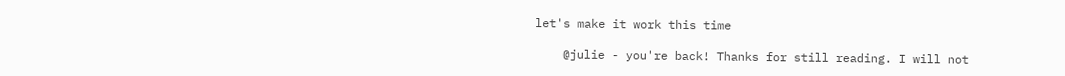let's make it work this time

    @julie - you're back! Thanks for still reading. I will not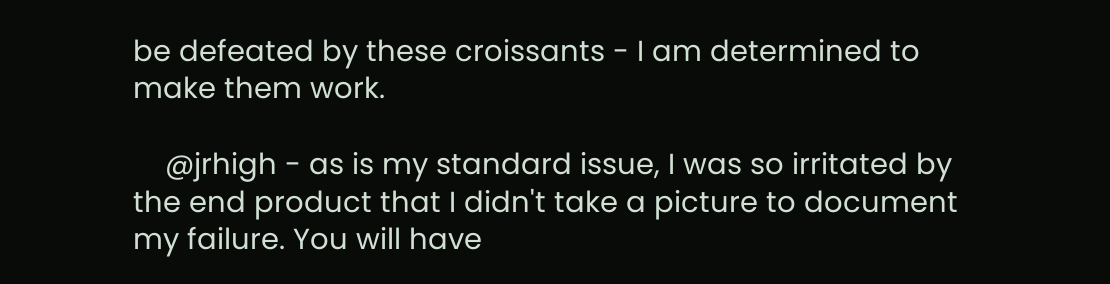be defeated by these croissants - I am determined to make them work.

    @jrhigh - as is my standard issue, I was so irritated by the end product that I didn't take a picture to document my failure. You will have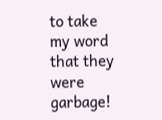to take my word that they were garbage!